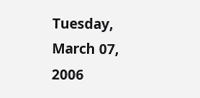Tuesday, March 07, 2006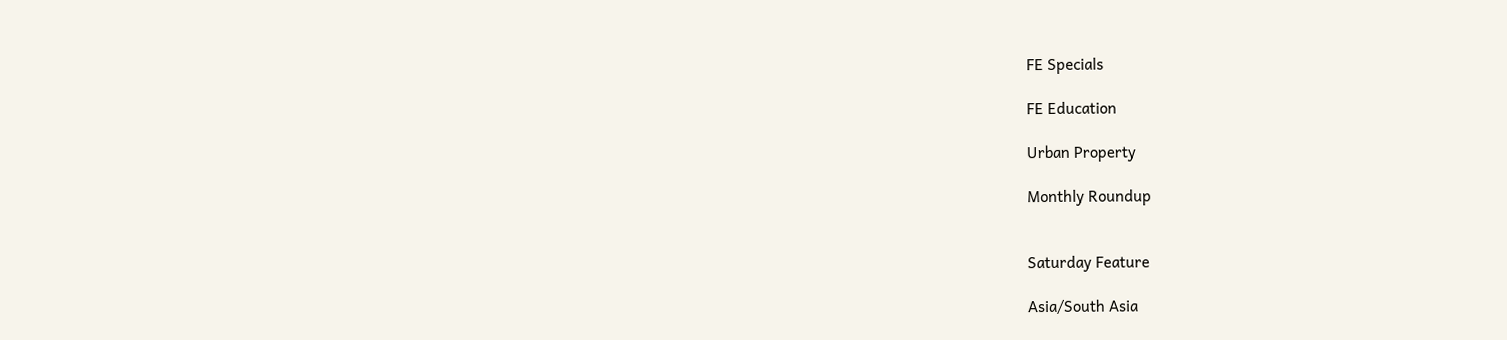FE Specials

FE Education

Urban Property

Monthly Roundup


Saturday Feature

Asia/South Asia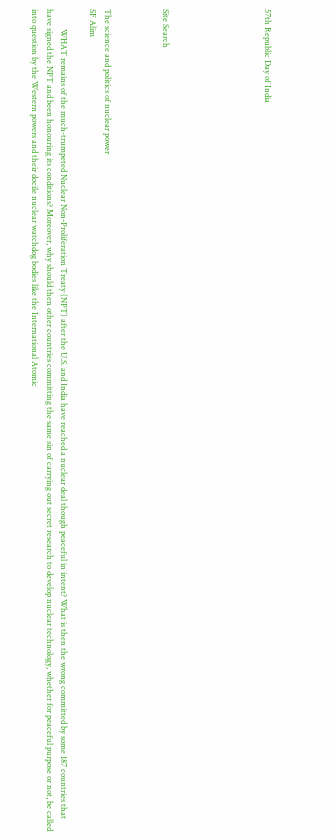57th Republic Day of India






Site Search



The science and politics of nuclear power
SF Alim

          WHAT remains of the much-trumpeted Nuclear Non-Proliferation Treaty (NPT) after the U.S. and India have reached a nuclear deal though peaceful in intent? What is then the wrong committed by some 187 countries that have signed the NPT and been honouring its conditions? Moreover, why should then other countries committing the same sin of carrying out secret research to develop nuclear technology, whether for peaceful purpose or not, be called into question by the Western powers and their docile nuclear watchdog bodies like the International Atomic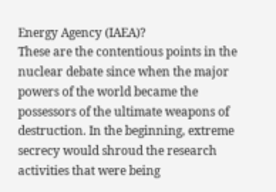Energy Agency (IAEA)?
These are the contentious points in the nuclear debate since when the major powers of the world became the possessors of the ultimate weapons of destruction. In the beginning, extreme secrecy would shroud the research activities that were being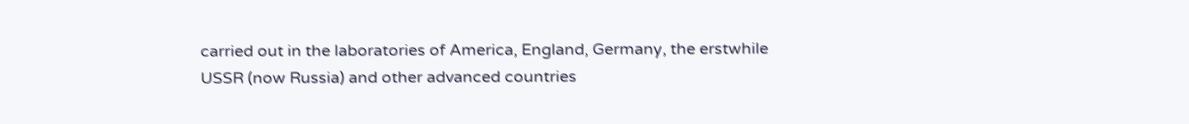carried out in the laboratories of America, England, Germany, the erstwhile USSR (now Russia) and other advanced countries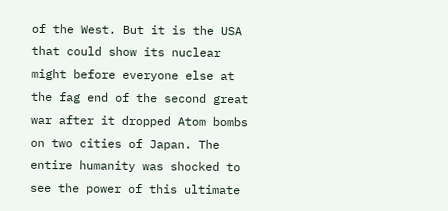of the West. But it is the USA that could show its nuclear might before everyone else at the fag end of the second great war after it dropped Atom bombs on two cities of Japan. The entire humanity was shocked to see the power of this ultimate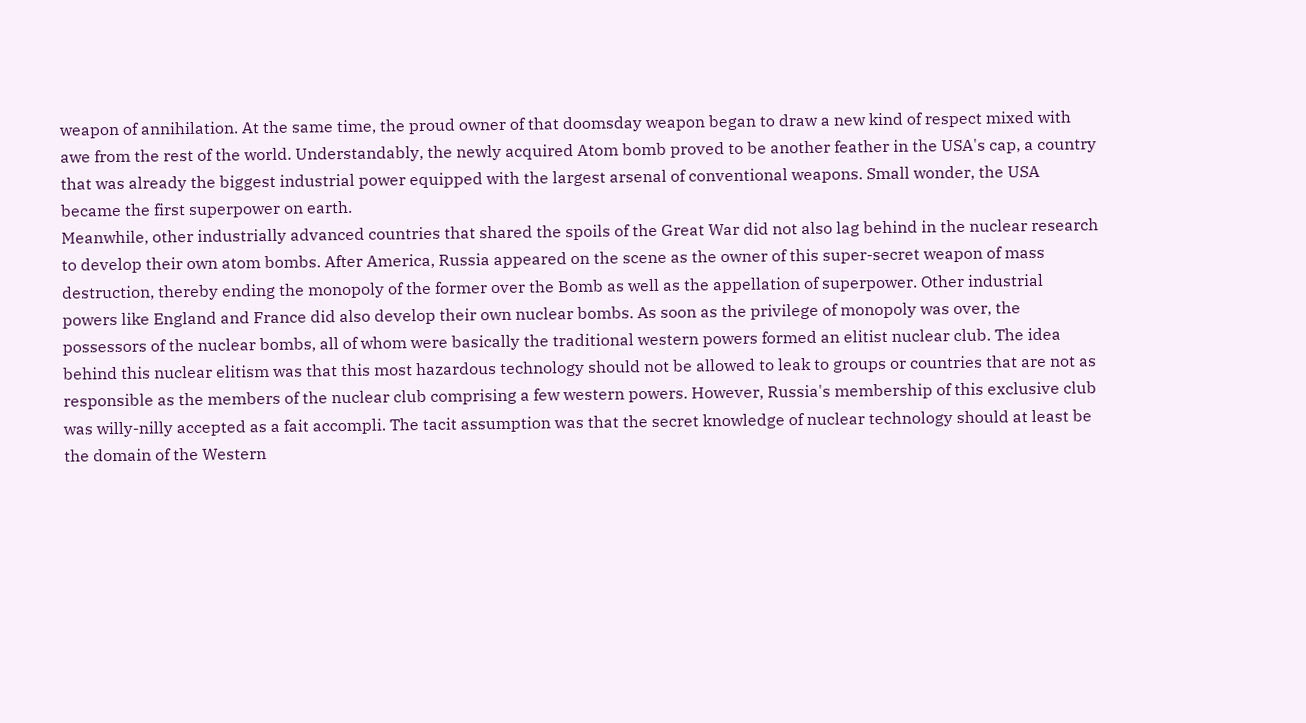weapon of annihilation. At the same time, the proud owner of that doomsday weapon began to draw a new kind of respect mixed with awe from the rest of the world. Understandably, the newly acquired Atom bomb proved to be another feather in the USA's cap, a country that was already the biggest industrial power equipped with the largest arsenal of conventional weapons. Small wonder, the USA became the first superpower on earth.
Meanwhile, other industrially advanced countries that shared the spoils of the Great War did not also lag behind in the nuclear research to develop their own atom bombs. After America, Russia appeared on the scene as the owner of this super-secret weapon of mass destruction, thereby ending the monopoly of the former over the Bomb as well as the appellation of superpower. Other industrial powers like England and France did also develop their own nuclear bombs. As soon as the privilege of monopoly was over, the possessors of the nuclear bombs, all of whom were basically the traditional western powers formed an elitist nuclear club. The idea behind this nuclear elitism was that this most hazardous technology should not be allowed to leak to groups or countries that are not as responsible as the members of the nuclear club comprising a few western powers. However, Russia's membership of this exclusive club was willy-nilly accepted as a fait accompli. The tacit assumption was that the secret knowledge of nuclear technology should at least be the domain of the Western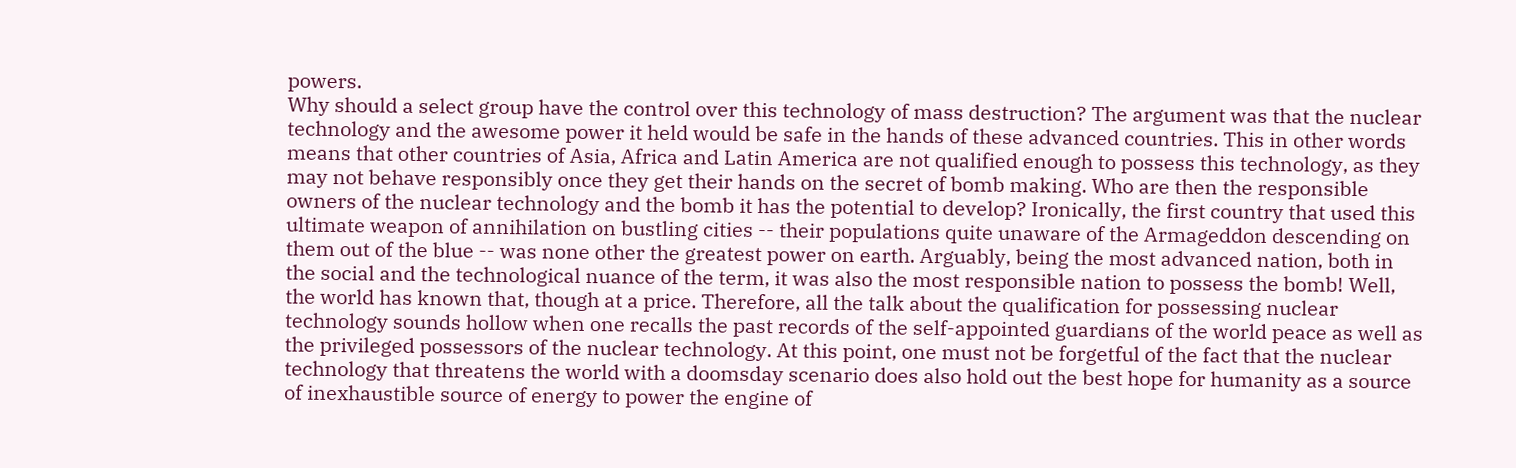powers.
Why should a select group have the control over this technology of mass destruction? The argument was that the nuclear technology and the awesome power it held would be safe in the hands of these advanced countries. This in other words means that other countries of Asia, Africa and Latin America are not qualified enough to possess this technology, as they may not behave responsibly once they get their hands on the secret of bomb making. Who are then the responsible owners of the nuclear technology and the bomb it has the potential to develop? Ironically, the first country that used this ultimate weapon of annihilation on bustling cities -- their populations quite unaware of the Armageddon descending on them out of the blue -- was none other the greatest power on earth. Arguably, being the most advanced nation, both in the social and the technological nuance of the term, it was also the most responsible nation to possess the bomb! Well, the world has known that, though at a price. Therefore, all the talk about the qualification for possessing nuclear technology sounds hollow when one recalls the past records of the self-appointed guardians of the world peace as well as the privileged possessors of the nuclear technology. At this point, one must not be forgetful of the fact that the nuclear technology that threatens the world with a doomsday scenario does also hold out the best hope for humanity as a source of inexhaustible source of energy to power the engine of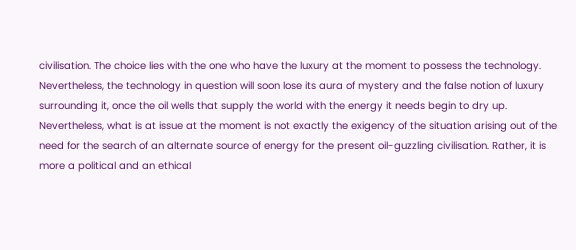civilisation. The choice lies with the one who have the luxury at the moment to possess the technology. Nevertheless, the technology in question will soon lose its aura of mystery and the false notion of luxury surrounding it, once the oil wells that supply the world with the energy it needs begin to dry up.
Nevertheless, what is at issue at the moment is not exactly the exigency of the situation arising out of the need for the search of an alternate source of energy for the present oil-guzzling civilisation. Rather, it is more a political and an ethical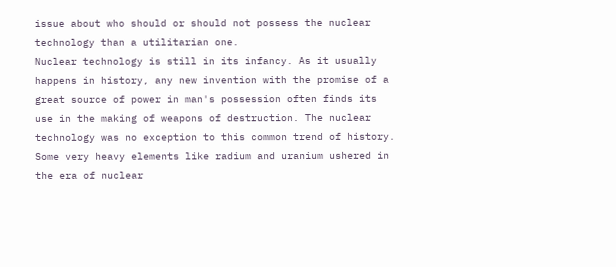issue about who should or should not possess the nuclear technology than a utilitarian one.
Nuclear technology is still in its infancy. As it usually happens in history, any new invention with the promise of a great source of power in man's possession often finds its use in the making of weapons of destruction. The nuclear technology was no exception to this common trend of history. Some very heavy elements like radium and uranium ushered in the era of nuclear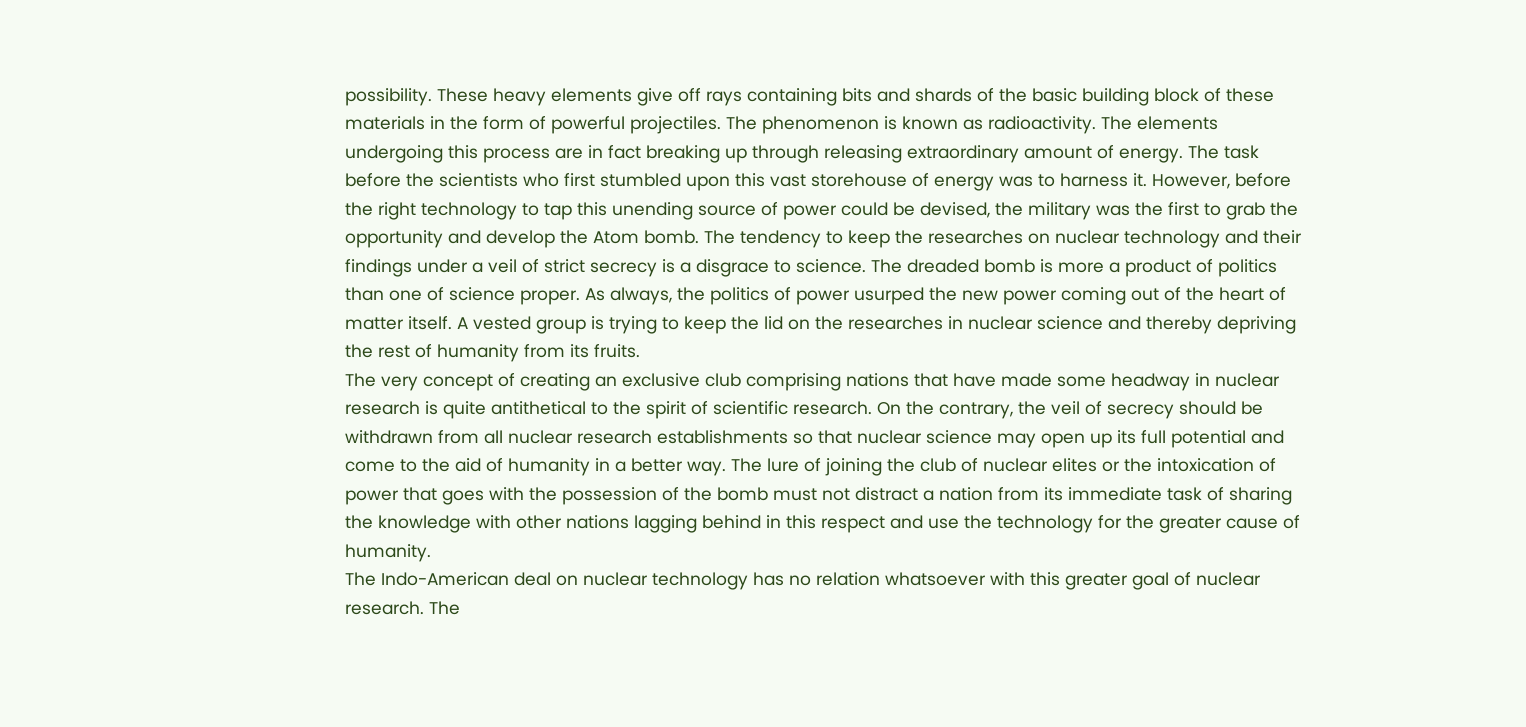possibility. These heavy elements give off rays containing bits and shards of the basic building block of these materials in the form of powerful projectiles. The phenomenon is known as radioactivity. The elements undergoing this process are in fact breaking up through releasing extraordinary amount of energy. The task before the scientists who first stumbled upon this vast storehouse of energy was to harness it. However, before the right technology to tap this unending source of power could be devised, the military was the first to grab the opportunity and develop the Atom bomb. The tendency to keep the researches on nuclear technology and their findings under a veil of strict secrecy is a disgrace to science. The dreaded bomb is more a product of politics than one of science proper. As always, the politics of power usurped the new power coming out of the heart of matter itself. A vested group is trying to keep the lid on the researches in nuclear science and thereby depriving the rest of humanity from its fruits.
The very concept of creating an exclusive club comprising nations that have made some headway in nuclear research is quite antithetical to the spirit of scientific research. On the contrary, the veil of secrecy should be withdrawn from all nuclear research establishments so that nuclear science may open up its full potential and come to the aid of humanity in a better way. The lure of joining the club of nuclear elites or the intoxication of power that goes with the possession of the bomb must not distract a nation from its immediate task of sharing the knowledge with other nations lagging behind in this respect and use the technology for the greater cause of humanity.
The Indo-American deal on nuclear technology has no relation whatsoever with this greater goal of nuclear research. The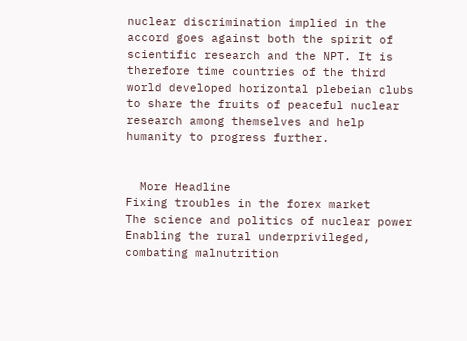nuclear discrimination implied in the accord goes against both the spirit of scientific research and the NPT. It is therefore time countries of the third world developed horizontal plebeian clubs to share the fruits of peaceful nuclear research among themselves and help humanity to progress further.


  More Headline
Fixing troubles in the forex market
The science and politics of nuclear power
Enabling the rural underprivileged, combating malnutrition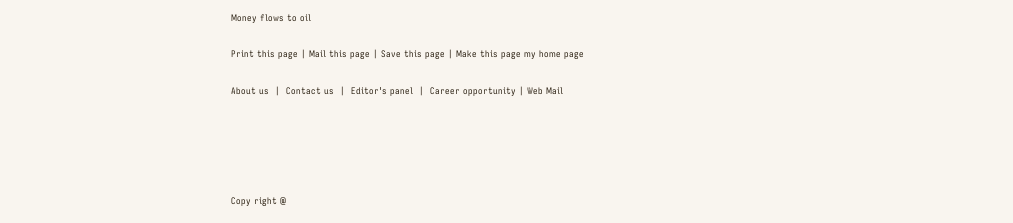Money flows to oil

Print this page | Mail this page | Save this page | Make this page my home page

About us  |  Contact us  |  Editor's panel  |  Career opportunity | Web Mail





Copy right @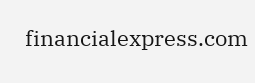financialexpress.com